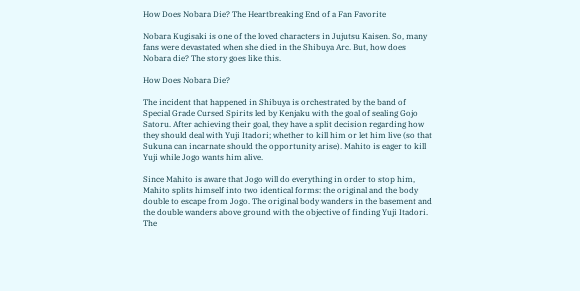How Does Nobara Die? The Heartbreaking End of a Fan Favorite

Nobara Kugisaki is one of the loved characters in Jujutsu Kaisen. So, many fans were devastated when she died in the Shibuya Arc. But, how does Nobara die? The story goes like this.

How Does Nobara Die?

The incident that happened in Shibuya is orchestrated by the band of Special Grade Cursed Spirits led by Kenjaku with the goal of sealing Gojo Satoru. After achieving their goal, they have a split decision regarding how they should deal with Yuji Itadori; whether to kill him or let him live (so that Sukuna can incarnate should the opportunity arise). Mahito is eager to kill Yuji while Jogo wants him alive.

Since Mahito is aware that Jogo will do everything in order to stop him, Mahito splits himself into two identical forms: the original and the body double to escape from Jogo. The original body wanders in the basement and the double wanders above ground with the objective of finding Yuji Itadori. The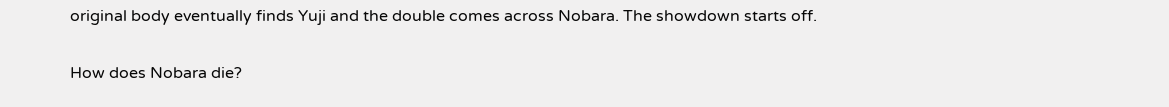original body eventually finds Yuji and the double comes across Nobara. The showdown starts off.

How does Nobara die?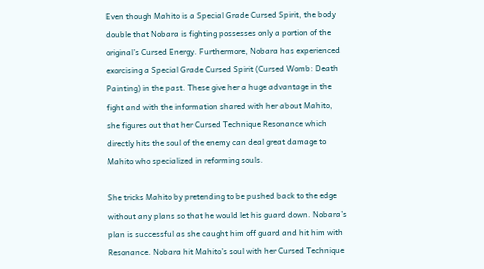Even though Mahito is a Special Grade Cursed Spirit, the body double that Nobara is fighting possesses only a portion of the original’s Cursed Energy. Furthermore, Nobara has experienced exorcising a Special Grade Cursed Spirit (Cursed Womb: Death Painting) in the past. These give her a huge advantage in the fight and with the information shared with her about Mahito, she figures out that her Cursed Technique Resonance which directly hits the soul of the enemy can deal great damage to Mahito who specialized in reforming souls.

She tricks Mahito by pretending to be pushed back to the edge without any plans so that he would let his guard down. Nobara’s plan is successful as she caught him off guard and hit him with Resonance. Nobara hit Mahito’s soul with her Cursed Technique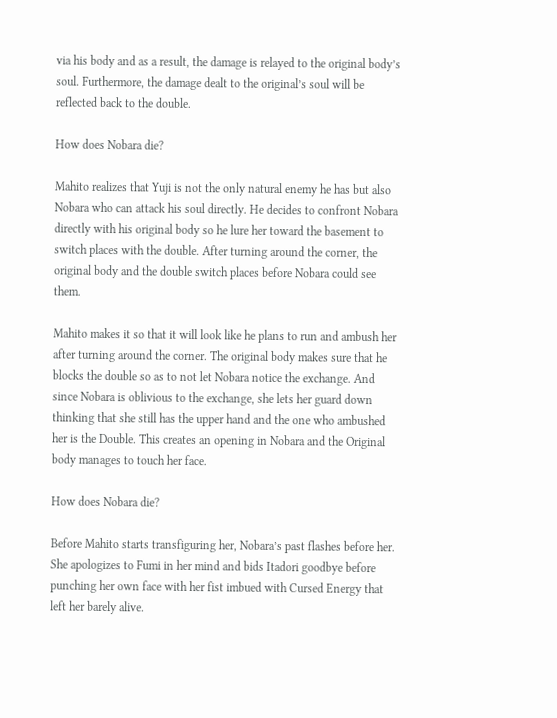via his body and as a result, the damage is relayed to the original body’s soul. Furthermore, the damage dealt to the original’s soul will be reflected back to the double.

How does Nobara die?

Mahito realizes that Yuji is not the only natural enemy he has but also Nobara who can attack his soul directly. He decides to confront Nobara directly with his original body so he lure her toward the basement to switch places with the double. After turning around the corner, the original body and the double switch places before Nobara could see them.

Mahito makes it so that it will look like he plans to run and ambush her after turning around the corner. The original body makes sure that he blocks the double so as to not let Nobara notice the exchange. And since Nobara is oblivious to the exchange, she lets her guard down thinking that she still has the upper hand and the one who ambushed her is the Double. This creates an opening in Nobara and the Original body manages to touch her face.

How does Nobara die?

Before Mahito starts transfiguring her, Nobara’s past flashes before her. She apologizes to Fumi in her mind and bids Itadori goodbye before punching her own face with her fist imbued with Cursed Energy that left her barely alive.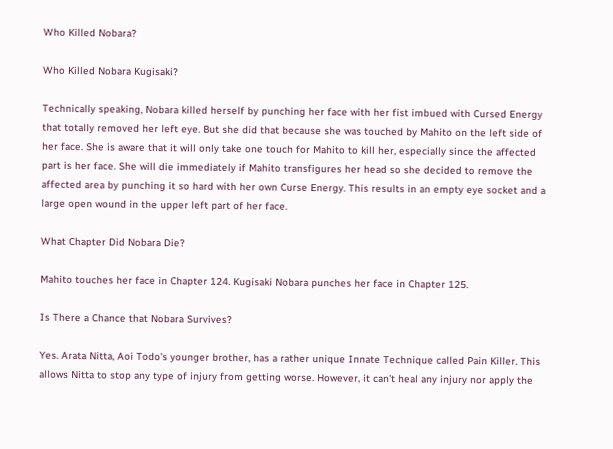Who Killed Nobara?

Who Killed Nobara Kugisaki?

Technically speaking, Nobara killed herself by punching her face with her fist imbued with Cursed Energy that totally removed her left eye. But she did that because she was touched by Mahito on the left side of her face. She is aware that it will only take one touch for Mahito to kill her, especially since the affected part is her face. She will die immediately if Mahito transfigures her head so she decided to remove the affected area by punching it so hard with her own Curse Energy. This results in an empty eye socket and a large open wound in the upper left part of her face.

What Chapter Did Nobara Die?

Mahito touches her face in Chapter 124. Kugisaki Nobara punches her face in Chapter 125.

Is There a Chance that Nobara Survives?

Yes. Arata Nitta, Aoi Todo’s younger brother, has a rather unique Innate Technique called Pain Killer. This allows Nitta to stop any type of injury from getting worse. However, it can’t heal any injury nor apply the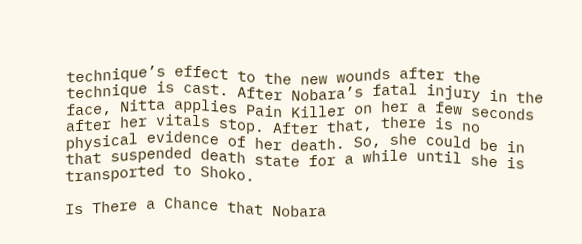technique’s effect to the new wounds after the technique is cast. After Nobara’s fatal injury in the face, Nitta applies Pain Killer on her a few seconds after her vitals stop. After that, there is no physical evidence of her death. So, she could be in that suspended death state for a while until she is transported to Shoko.

Is There a Chance that Nobara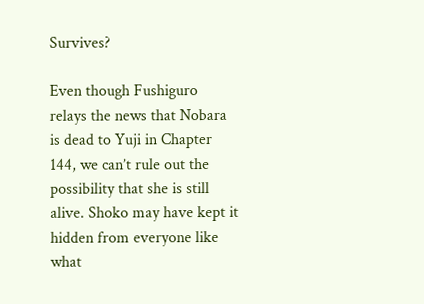Survives?

Even though Fushiguro relays the news that Nobara is dead to Yuji in Chapter 144, we can’t rule out the possibility that she is still alive. Shoko may have kept it hidden from everyone like what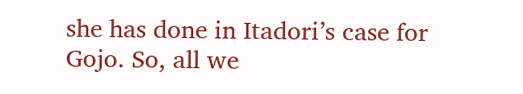she has done in Itadori’s case for Gojo. So, all we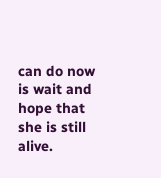can do now is wait and hope that she is still alive.